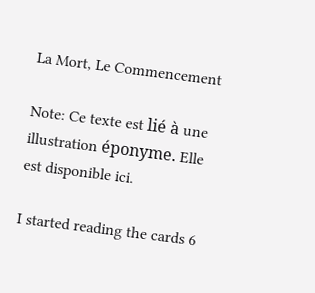La Mort, Le Commencement

Note: Ce texte est lié à une illustration éponyme. Elle est disponible ici.

I started reading the cards 6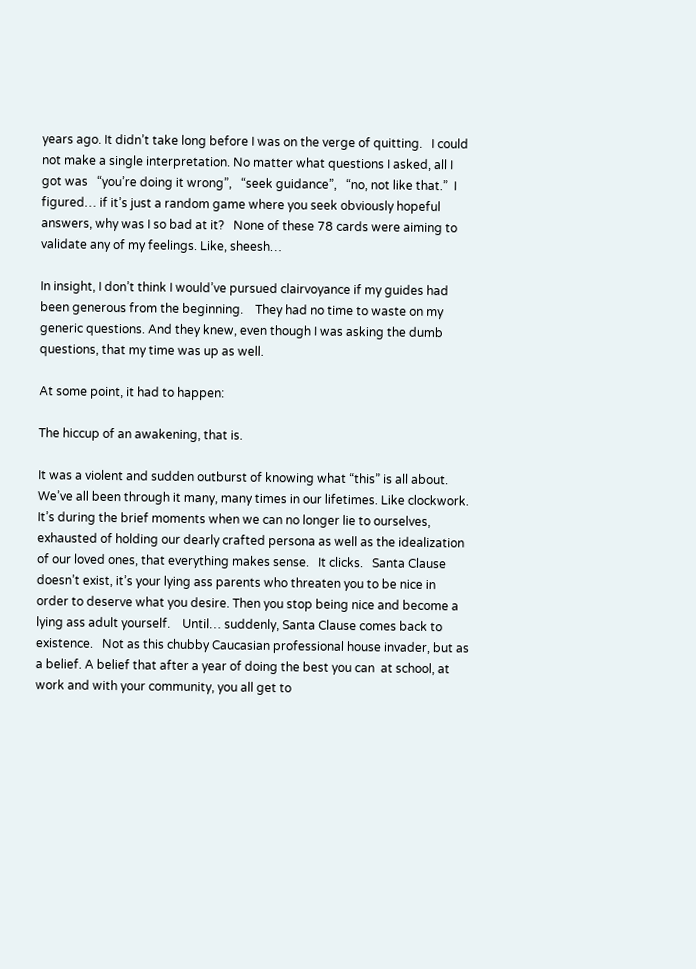years ago. It didn’t take long before I was on the verge of quitting.   I could not make a single interpretation. No matter what questions I asked, all I got was   “you’re doing it wrong”,   “seek guidance”,   “no, not like that.”  I figured… if it’s just a random game where you seek obviously hopeful answers, why was I so bad at it?   None of these 78 cards were aiming to validate any of my feelings. Like, sheesh…

In insight, I don’t think I would’ve pursued clairvoyance if my guides had been generous from the beginning.    They had no time to waste on my generic questions. And they knew, even though I was asking the dumb questions, that my time was up as well.

At some point, it had to happen:

The hiccup of an awakening, that is.

It was a violent and sudden outburst of knowing what “this” is all about. We’ve all been through it many, many times in our lifetimes. Like clockwork. It’s during the brief moments when we can no longer lie to ourselves, exhausted of holding our dearly crafted persona as well as the idealization of our loved ones, that everything makes sense.   It clicks.   Santa Clause doesn’t exist, it’s your lying ass parents who threaten you to be nice in order to deserve what you desire. Then you stop being nice and become a lying ass adult yourself.    Until… suddenly, Santa Clause comes back to existence.   Not as this chubby Caucasian professional house invader, but as a belief. A belief that after a year of doing the best you can  at school, at work and with your community, you all get to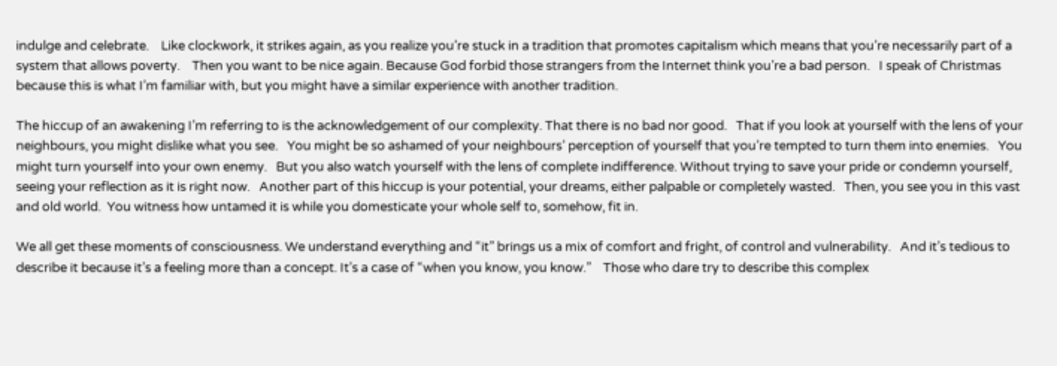indulge and celebrate.    Like clockwork, it strikes again, as you realize you’re stuck in a tradition that promotes capitalism which means that you’re necessarily part of a system that allows poverty.    Then you want to be nice again. Because God forbid those strangers from the Internet think you’re a bad person.   I speak of Christmas because this is what I’m familiar with, but you might have a similar experience with another tradition.

The hiccup of an awakening I’m referring to is the acknowledgement of our complexity. That there is no bad nor good.   That if you look at yourself with the lens of your neighbours, you might dislike what you see.   You might be so ashamed of your neighbours’ perception of yourself that you’re tempted to turn them into enemies.   You might turn yourself into your own enemy.   But you also watch yourself with the lens of complete indifference. Without trying to save your pride or condemn yourself, seeing your reflection as it is right now.   Another part of this hiccup is your potential, your dreams, either palpable or completely wasted.   Then, you see you in this vast and old world.  You witness how untamed it is while you domesticate your whole self to, somehow, fit in.

We all get these moments of consciousness. We understand everything and “it” brings us a mix of comfort and fright, of control and vulnerability.   And it’s tedious to describe it because it’s a feeling more than a concept. It’s a case of “when you know, you know.”    Those who dare try to describe this complex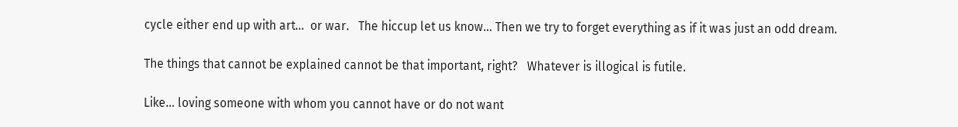cycle either end up with art…  or war.   The hiccup let us know… Then we try to forget everything as if it was just an odd dream.

The things that cannot be explained cannot be that important, right?   Whatever is illogical is futile.

Like… loving someone with whom you cannot have or do not want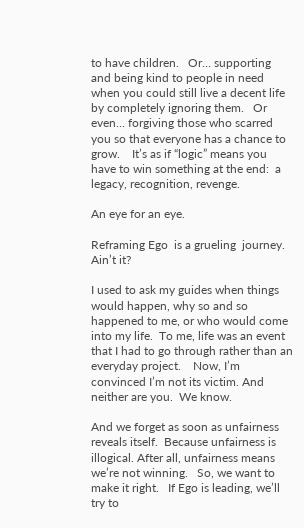to have children.   Or… supporting and being kind to people in need when you could still live a decent life by completely ignoring them.   Or even… forgiving those who scarred you so that everyone has a chance to grow.    It’s as if “logic” means you have to win something at the end:  a legacy, recognition, revenge.

An eye for an eye.

Reframing Ego  is a grueling  journey.  Ain’t it?

I used to ask my guides when things would happen, why so and so happened to me, or who would come into my life.  To me, life was an event that I had to go through rather than an everyday project.    Now, I’m convinced I’m not its victim. And neither are you.  We know.

And we forget as soon as unfairness reveals itself.  Because unfairness is illogical. After all, unfairness means we’re not winning.   So, we want to make it right.   If Ego is leading, we’ll try to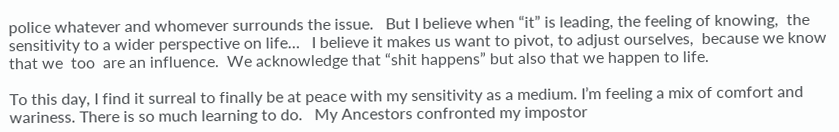police whatever and whomever surrounds the issue.   But I believe when “it” is leading, the feeling of knowing,  the sensitivity to a wider perspective on life…   I believe it makes us want to pivot, to adjust ourselves,  because we know that we  too  are an influence.  We acknowledge that “shit happens” but also that we happen to life.

To this day, I find it surreal to finally be at peace with my sensitivity as a medium. I’m feeling a mix of comfort and wariness. There is so much learning to do.   My Ancestors confronted my impostor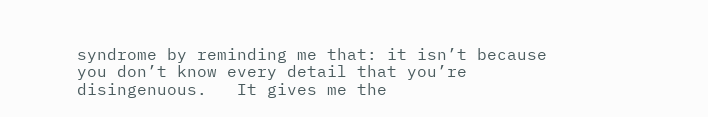syndrome by reminding me that: it isn’t because you don’t know every detail that you’re disingenuous.   It gives me the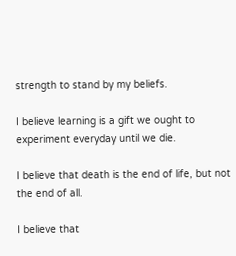strength to stand by my beliefs.

I believe learning is a gift we ought to experiment everyday until we die.

I believe that death is the end of life, but not the end of all.

I believe that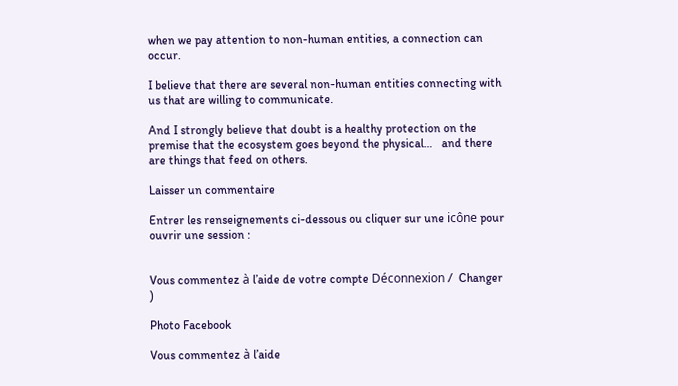when we pay attention to non-human entities, a connection can occur.

I believe that there are several non-human entities connecting with us that are willing to communicate.

And I strongly believe that doubt is a healthy protection on the premise that the ecosystem goes beyond the physical…   and there are things that feed on others.

Laisser un commentaire

Entrer les renseignements ci-dessous ou cliquer sur une icône pour ouvrir une session :


Vous commentez à l’aide de votre compte Déconnexion /  Changer )

Photo Facebook

Vous commentez à l’aide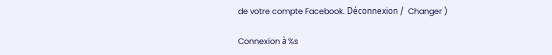de votre compte Facebook. Déconnexion /  Changer )

Connexion à %s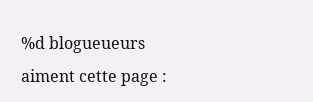%d blogueueurs aiment cette page :